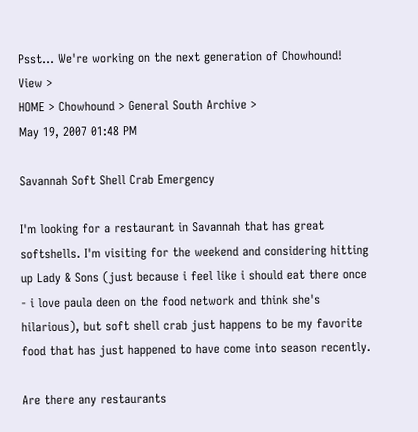Psst... We're working on the next generation of Chowhound! View >
HOME > Chowhound > General South Archive >
May 19, 2007 01:48 PM

Savannah Soft Shell Crab Emergency

I'm looking for a restaurant in Savannah that has great softshells. I'm visiting for the weekend and considering hitting up Lady & Sons (just because i feel like i should eat there once - i love paula deen on the food network and think she's hilarious), but soft shell crab just happens to be my favorite food that has just happened to have come into season recently.

Are there any restaurants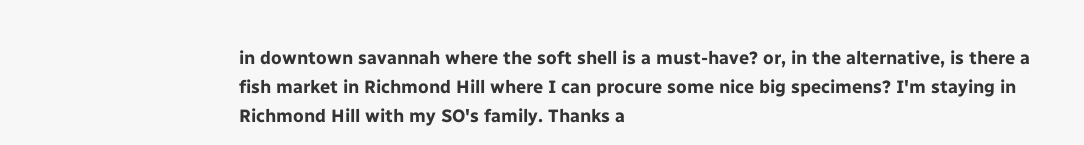in downtown savannah where the soft shell is a must-have? or, in the alternative, is there a fish market in Richmond Hill where I can procure some nice big specimens? I'm staying in Richmond Hill with my SO's family. Thanks a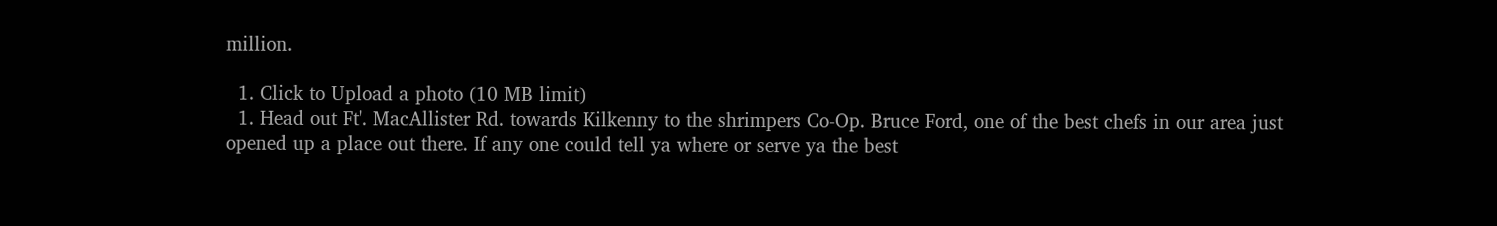million.

  1. Click to Upload a photo (10 MB limit)
  1. Head out Ft'. MacAllister Rd. towards Kilkenny to the shrimpers Co-Op. Bruce Ford, one of the best chefs in our area just opened up a place out there. If any one could tell ya where or serve ya the best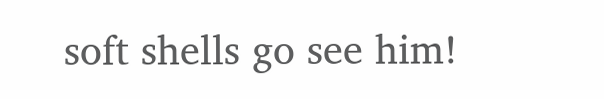soft shells go see him!